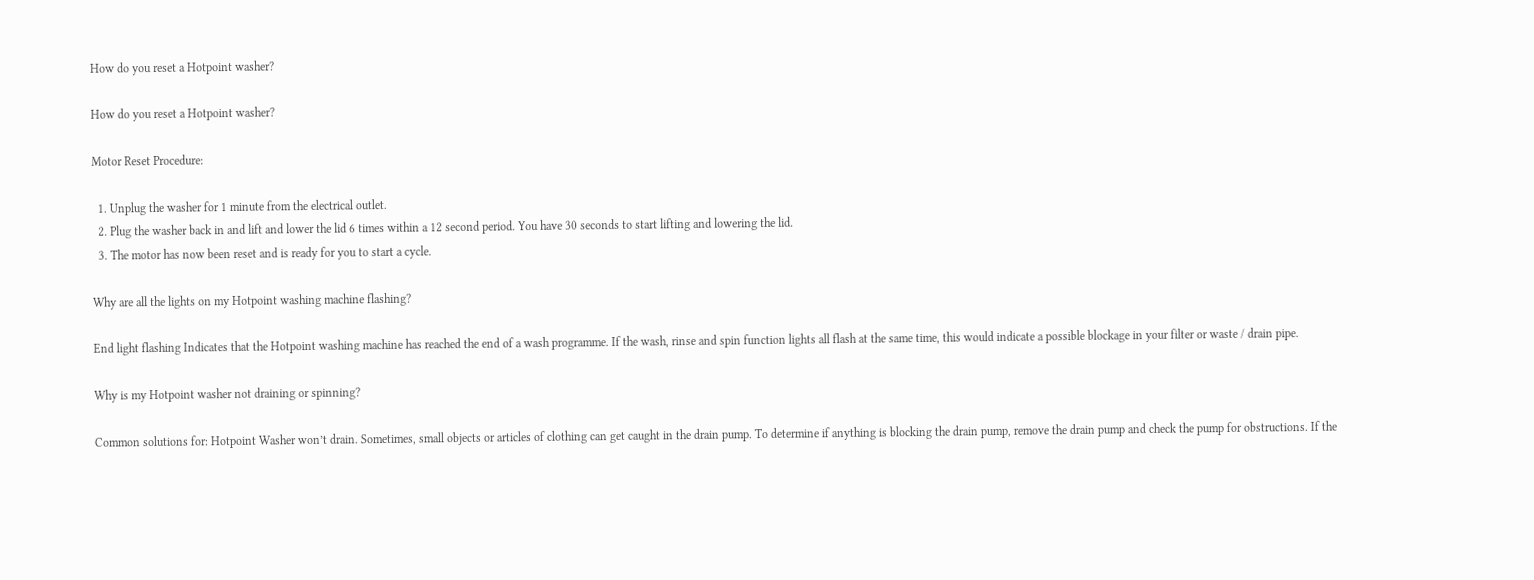How do you reset a Hotpoint washer?

How do you reset a Hotpoint washer?

Motor Reset Procedure:

  1. Unplug the washer for 1 minute from the electrical outlet.
  2. Plug the washer back in and lift and lower the lid 6 times within a 12 second period. You have 30 seconds to start lifting and lowering the lid.
  3. The motor has now been reset and is ready for you to start a cycle.

Why are all the lights on my Hotpoint washing machine flashing?

End light flashing Indicates that the Hotpoint washing machine has reached the end of a wash programme. If the wash, rinse and spin function lights all flash at the same time, this would indicate a possible blockage in your filter or waste / drain pipe.

Why is my Hotpoint washer not draining or spinning?

Common solutions for: Hotpoint Washer won’t drain. Sometimes, small objects or articles of clothing can get caught in the drain pump. To determine if anything is blocking the drain pump, remove the drain pump and check the pump for obstructions. If the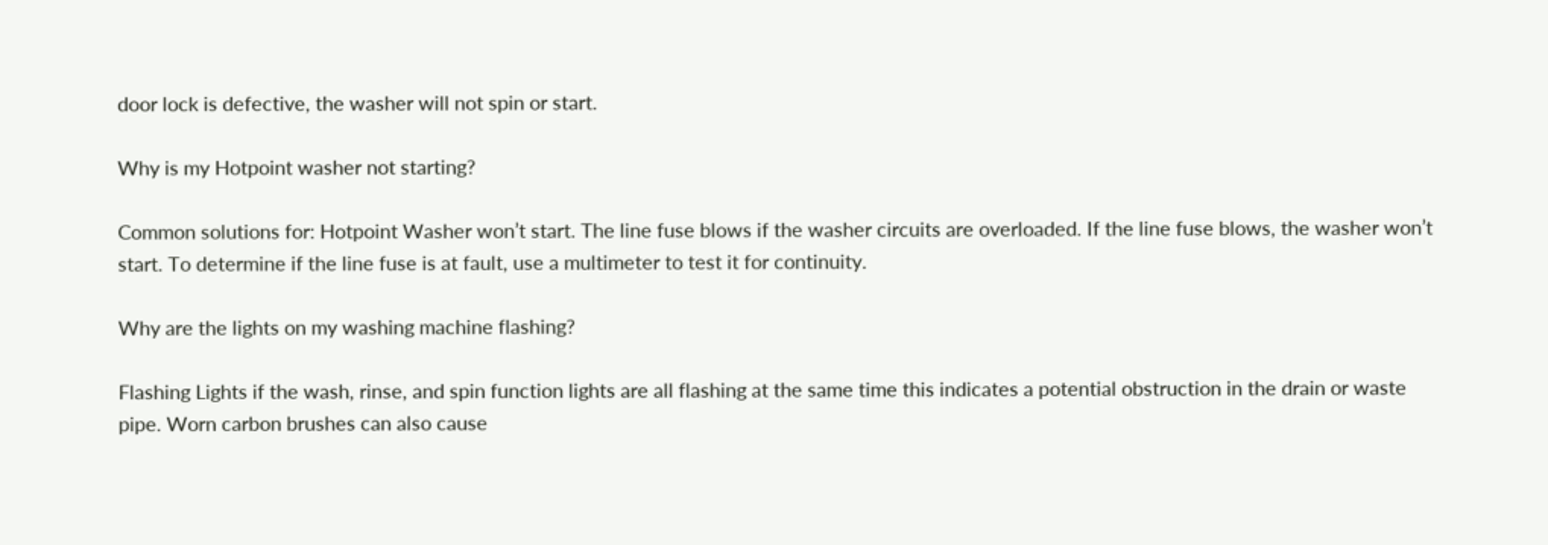door lock is defective, the washer will not spin or start.

Why is my Hotpoint washer not starting?

Common solutions for: Hotpoint Washer won’t start. The line fuse blows if the washer circuits are overloaded. If the line fuse blows, the washer won’t start. To determine if the line fuse is at fault, use a multimeter to test it for continuity.

Why are the lights on my washing machine flashing?

Flashing Lights if the wash, rinse, and spin function lights are all flashing at the same time this indicates a potential obstruction in the drain or waste pipe. Worn carbon brushes can also cause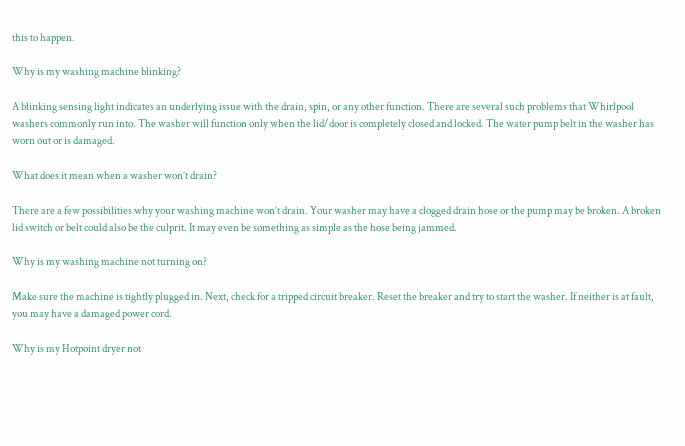this to happen.

Why is my washing machine blinking?

A blinking sensing light indicates an underlying issue with the drain, spin, or any other function. There are several such problems that Whirlpool washers commonly run into. The washer will function only when the lid/door is completely closed and locked. The water pump belt in the washer has worn out or is damaged.

What does it mean when a washer won’t drain?

There are a few possibilities why your washing machine won’t drain. Your washer may have a clogged drain hose or the pump may be broken. A broken lid switch or belt could also be the culprit. It may even be something as simple as the hose being jammed.

Why is my washing machine not turning on?

Make sure the machine is tightly plugged in. Next, check for a tripped circuit breaker. Reset the breaker and try to start the washer. If neither is at fault, you may have a damaged power cord.

Why is my Hotpoint dryer not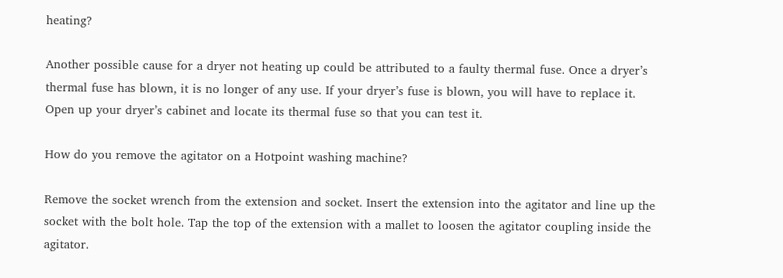heating?

Another possible cause for a dryer not heating up could be attributed to a faulty thermal fuse. Once a dryer’s thermal fuse has blown, it is no longer of any use. If your dryer’s fuse is blown, you will have to replace it. Open up your dryer’s cabinet and locate its thermal fuse so that you can test it.

How do you remove the agitator on a Hotpoint washing machine?

Remove the socket wrench from the extension and socket. Insert the extension into the agitator and line up the socket with the bolt hole. Tap the top of the extension with a mallet to loosen the agitator coupling inside the agitator.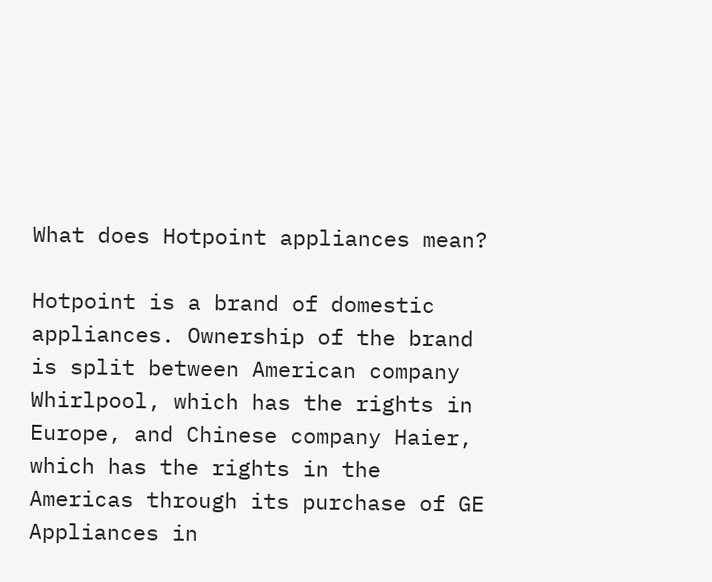What does Hotpoint appliances mean?

Hotpoint is a brand of domestic appliances. Ownership of the brand is split between American company Whirlpool, which has the rights in Europe, and Chinese company Haier, which has the rights in the Americas through its purchase of GE Appliances in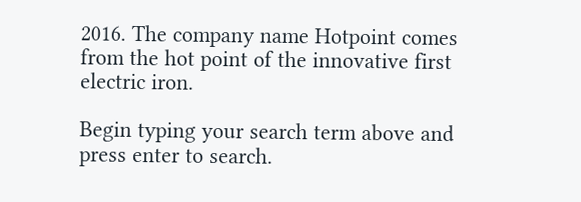2016. The company name Hotpoint comes from the hot point of the innovative first electric iron.

Begin typing your search term above and press enter to search.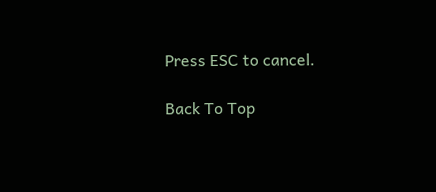Press ESC to cancel.

Back To Top